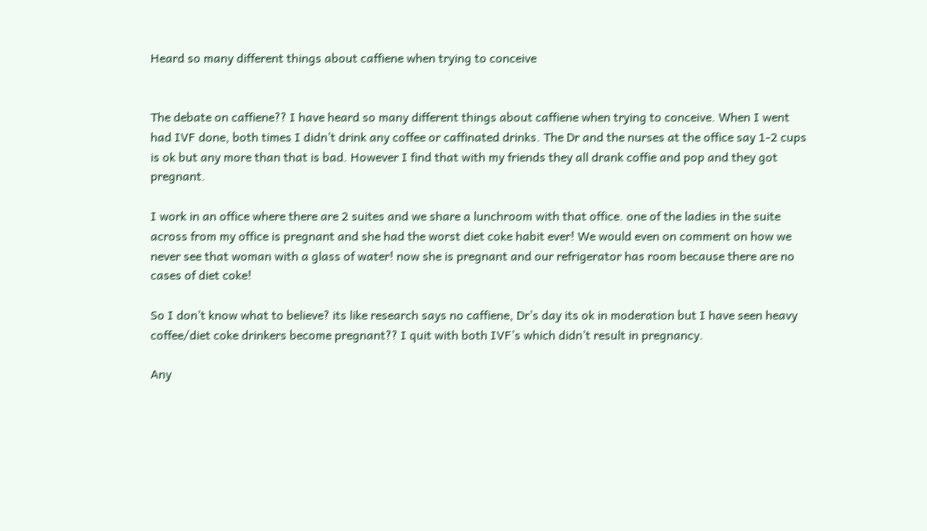Heard so many different things about caffiene when trying to conceive


The debate on caffiene?? I have heard so many different things about caffiene when trying to conceive. When I went had IVF done, both times I didn’t drink any coffee or caffinated drinks. The Dr and the nurses at the office say 1-2 cups is ok but any more than that is bad. However I find that with my friends they all drank coffie and pop and they got pregnant.

I work in an office where there are 2 suites and we share a lunchroom with that office. one of the ladies in the suite across from my office is pregnant and she had the worst diet coke habit ever! We would even on comment on how we never see that woman with a glass of water! now she is pregnant and our refrigerator has room because there are no cases of diet coke!

So I don’t know what to believe? its like research says no caffiene, Dr’s day its ok in moderation but I have seen heavy coffee/diet coke drinkers become pregnant?? I quit with both IVF’s which didn’t result in pregnancy.

Any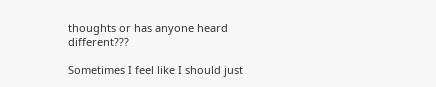thoughts or has anyone heard different???

Sometimes I feel like I should just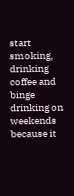start smoking, drinking coffee and binge drinking on weekends because it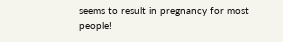seems to result in pregnancy for most people!